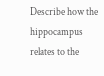Describe how the hippocampus relates to the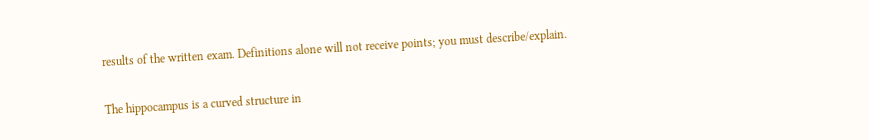results of the written exam. Definitions alone will not receive points; you must describe/explain.


The hippocampus is a curved structure in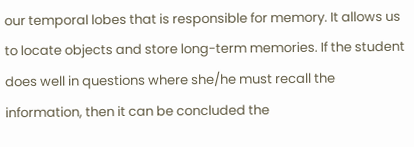our temporal lobes that is responsible for memory. It allows us to locate objects and store long-term memories. If the student does well in questions where she/he must recall the information, then it can be concluded the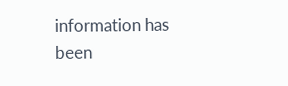information has been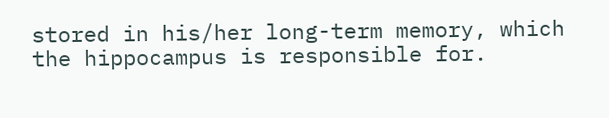stored in his/her long-term memory, which the hippocampus is responsible for.